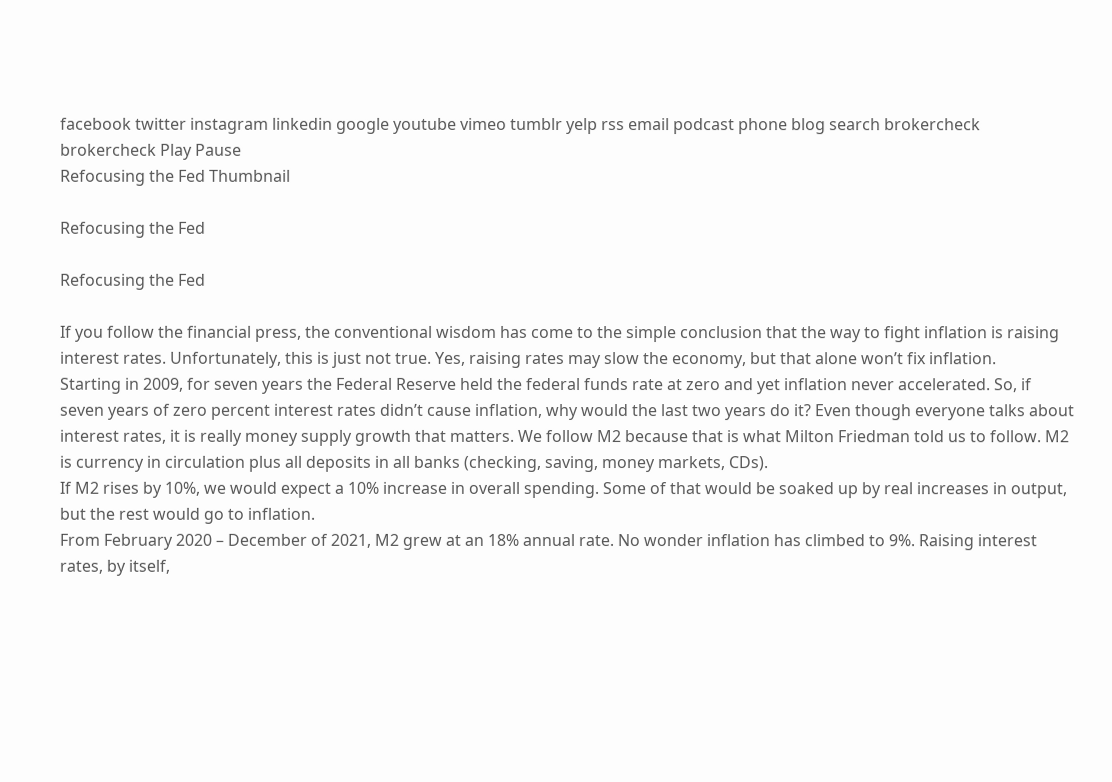facebook twitter instagram linkedin google youtube vimeo tumblr yelp rss email podcast phone blog search brokercheck brokercheck Play Pause
Refocusing the Fed Thumbnail

Refocusing the Fed

Refocusing the Fed

If you follow the financial press, the conventional wisdom has come to the simple conclusion that the way to fight inflation is raising interest rates. Unfortunately, this is just not true. Yes, raising rates may slow the economy, but that alone won’t fix inflation.
Starting in 2009, for seven years the Federal Reserve held the federal funds rate at zero and yet inflation never accelerated. So, if seven years of zero percent interest rates didn’t cause inflation, why would the last two years do it? Even though everyone talks about interest rates, it is really money supply growth that matters. We follow M2 because that is what Milton Friedman told us to follow. M2 is currency in circulation plus all deposits in all banks (checking, saving, money markets, CDs).
If M2 rises by 10%, we would expect a 10% increase in overall spending. Some of that would be soaked up by real increases in output, but the rest would go to inflation.
From February 2020 – December of 2021, M2 grew at an 18% annual rate. No wonder inflation has climbed to 9%. Raising interest rates, by itself,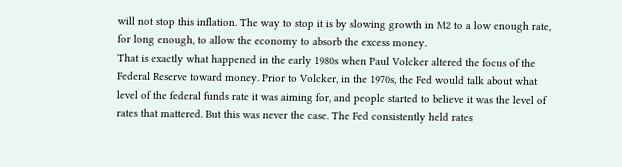will not stop this inflation. The way to stop it is by slowing growth in M2 to a low enough rate, for long enough, to allow the economy to absorb the excess money.
That is exactly what happened in the early 1980s when Paul Volcker altered the focus of the Federal Reserve toward money. Prior to Volcker, in the 1970s, the Fed would talk about what level of the federal funds rate it was aiming for, and people started to believe it was the level of rates that mattered. But this was never the case. The Fed consistently held rates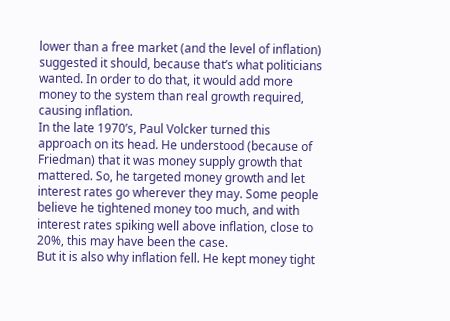lower than a free market (and the level of inflation) suggested it should, because that’s what politicians wanted. In order to do that, it would add more money to the system than real growth required, causing inflation.
In the late 1970’s, Paul Volcker turned this approach on its head. He understood (because of Friedman) that it was money supply growth that mattered. So, he targeted money growth and let interest rates go wherever they may. Some people believe he tightened money too much, and with interest rates spiking well above inflation, close to 20%, this may have been the case.
But it is also why inflation fell. He kept money tight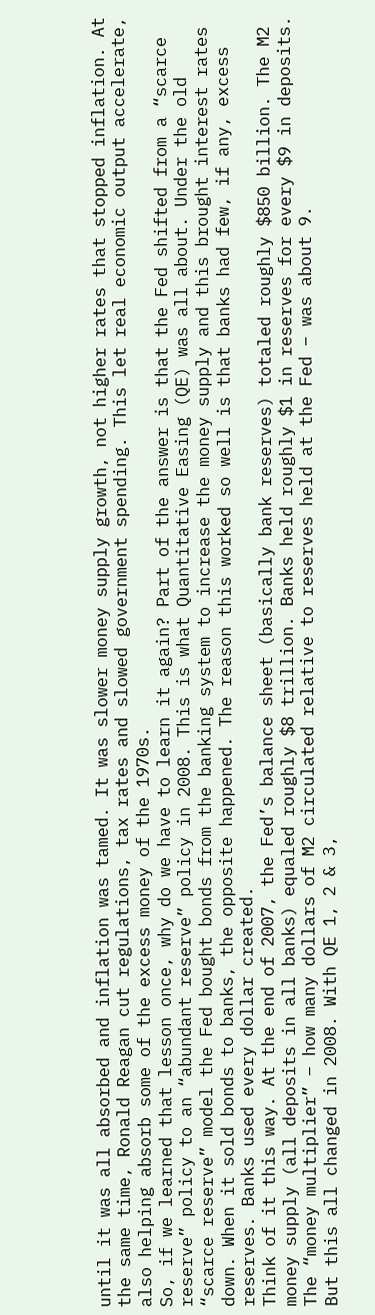until it was all absorbed and inflation was tamed. It was slower money supply growth, not higher rates that stopped inflation. At the same time, Ronald Reagan cut regulations, tax rates and slowed government spending. This let real economic output accelerate, also helping absorb some of the excess money of the 1970s.
So, if we learned that lesson once, why do we have to learn it again? Part of the answer is that the Fed shifted from a “scarce reserve” policy to an “abundant reserve” policy in 2008. This is what Quantitative Easing (QE) was all about. Under the old “scarce reserve” model the Fed bought bonds from the banking system to increase the money supply and this brought interest rates down. When it sold bonds to banks, the opposite happened. The reason this worked so well is that banks had few, if any, excess reserves. Banks used every dollar created.
Think of it this way. At the end of 2007, the Fed’s balance sheet (basically bank reserves) totaled roughly $850 billion. The M2 money supply (all deposits in all banks) equaled roughly $8 trillion. Banks held roughly $1 in reserves for every $9 in deposits. The “money multiplier” – how many dollars of M2 circulated relative to reserves held at the Fed – was about 9.
But this all changed in 2008. With QE 1, 2 & 3,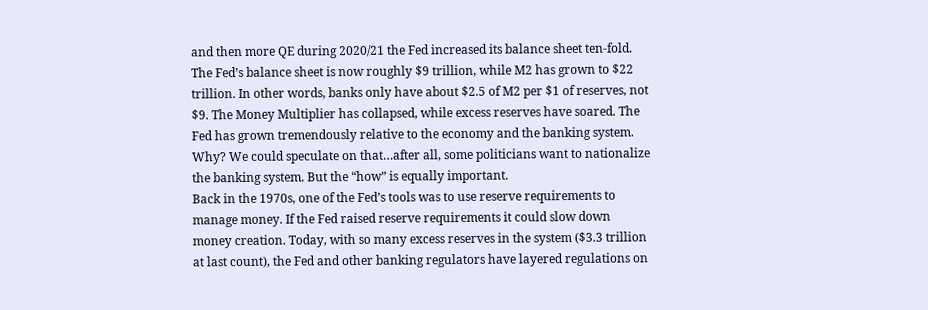and then more QE during 2020/21 the Fed increased its balance sheet ten-fold. The Fed’s balance sheet is now roughly $9 trillion, while M2 has grown to $22 trillion. In other words, banks only have about $2.5 of M2 per $1 of reserves, not $9. The Money Multiplier has collapsed, while excess reserves have soared. The Fed has grown tremendously relative to the economy and the banking system. Why? We could speculate on that…after all, some politicians want to nationalize the banking system. But the “how” is equally important.
Back in the 1970s, one of the Fed’s tools was to use reserve requirements to manage money. If the Fed raised reserve requirements it could slow down money creation. Today, with so many excess reserves in the system ($3.3 trillion at last count), the Fed and other banking regulators have layered regulations on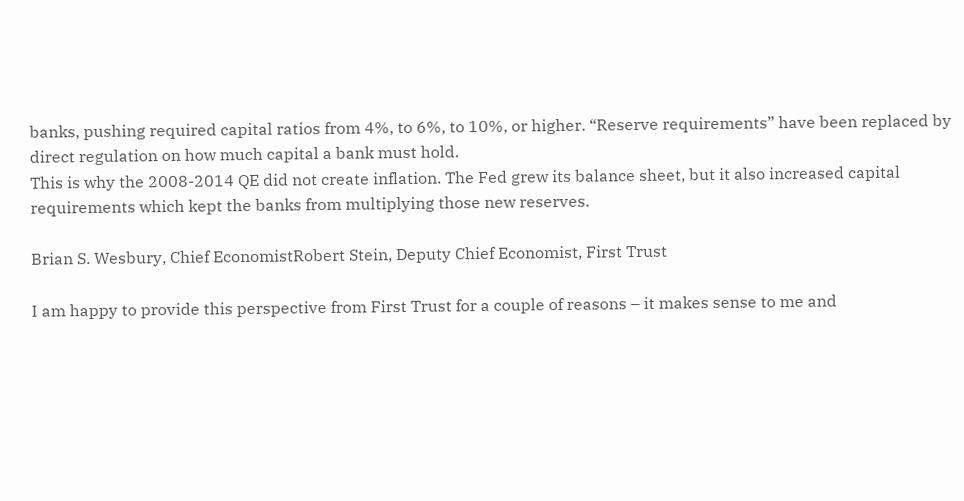banks, pushing required capital ratios from 4%, to 6%, to 10%, or higher. “Reserve requirements” have been replaced by direct regulation on how much capital a bank must hold.
This is why the 2008-2014 QE did not create inflation. The Fed grew its balance sheet, but it also increased capital requirements which kept the banks from multiplying those new reserves.

Brian S. Wesbury, Chief EconomistRobert Stein, Deputy Chief Economist, First Trust

I am happy to provide this perspective from First Trust for a couple of reasons – it makes sense to me and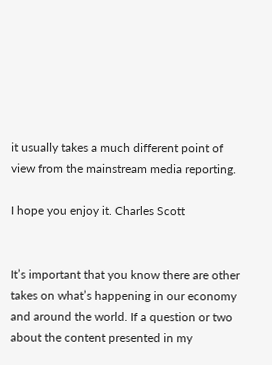it usually takes a much different point of view from the mainstream media reporting.

I hope you enjoy it. Charles Scott


It’s important that you know there are other takes on what’s happening in our economy and around the world. If a question or two about the content presented in my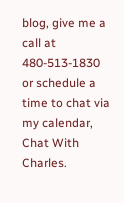blog, give me a call at 480-513-1830 or schedule a time to chat via my calendar, Chat With Charles.